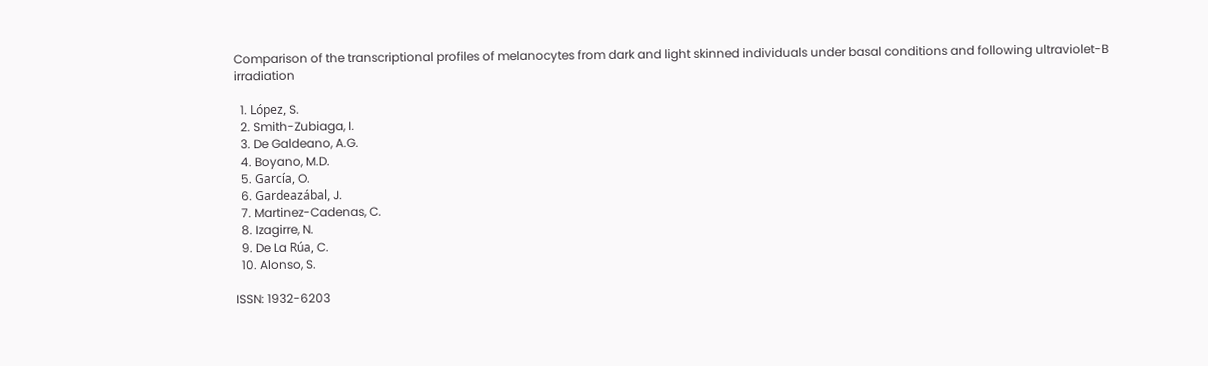Comparison of the transcriptional profiles of melanocytes from dark and light skinned individuals under basal conditions and following ultraviolet-B irradiation

  1. López, S.
  2. Smith-Zubiaga, I.
  3. De Galdeano, A.G.
  4. Boyano, M.D.
  5. García, O.
  6. Gardeazábal, J.
  7. Martinez-Cadenas, C.
  8. Izagirre, N.
  9. De La Rúa, C.
  10. Alonso, S.

ISSN: 1932-6203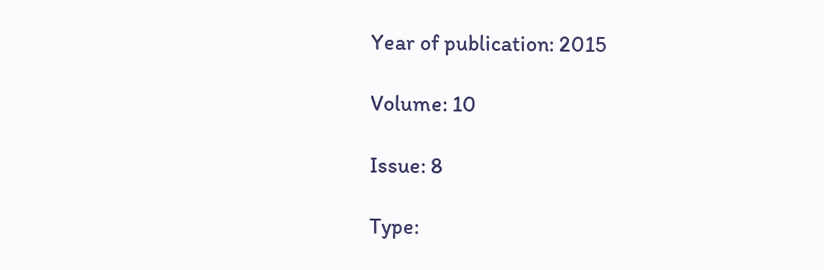Year of publication: 2015

Volume: 10

Issue: 8

Type: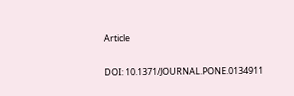Article

DOI: 10.1371/JOURNAL.PONE.0134911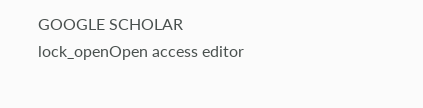GOOGLE SCHOLAR lock_openOpen access editor